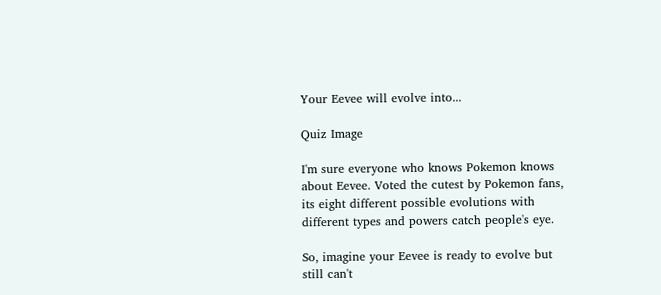Your Eevee will evolve into...

Quiz Image

I'm sure everyone who knows Pokemon knows about Eevee. Voted the cutest by Pokemon fans, its eight different possible evolutions with different types and powers catch people's eye.

So, imagine your Eevee is ready to evolve but still can't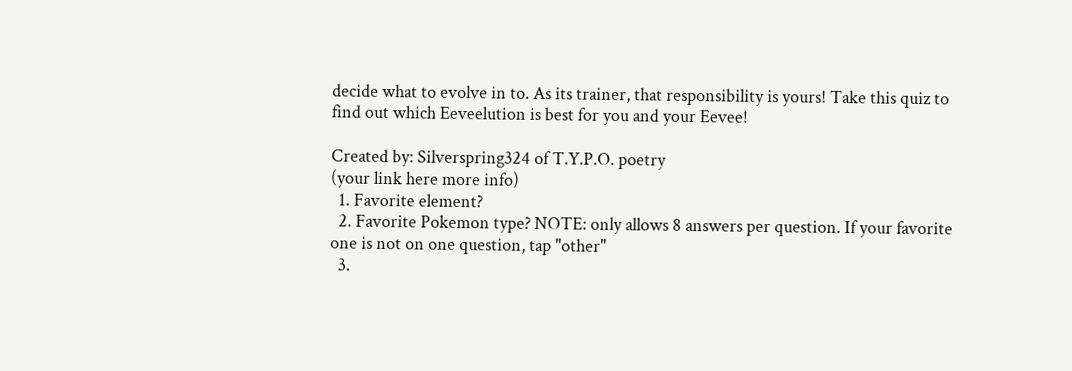decide what to evolve in to. As its trainer, that responsibility is yours! Take this quiz to find out which Eeveelution is best for you and your Eevee!

Created by: Silverspring324 of T.Y.P.O. poetry
(your link here more info)
  1. Favorite element?
  2. Favorite Pokemon type? NOTE: only allows 8 answers per question. If your favorite one is not on one question, tap "other"
  3.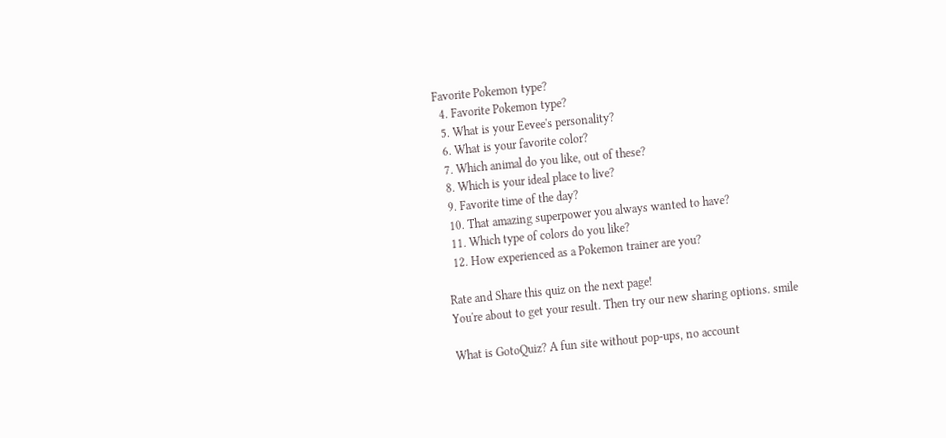Favorite Pokemon type?
  4. Favorite Pokemon type?
  5. What is your Eevee's personality?
  6. What is your favorite color?
  7. Which animal do you like, out of these?
  8. Which is your ideal place to live?
  9. Favorite time of the day?
  10. That amazing superpower you always wanted to have?
  11. Which type of colors do you like?
  12. How experienced as a Pokemon trainer are you?

Rate and Share this quiz on the next page!
You're about to get your result. Then try our new sharing options. smile

What is GotoQuiz? A fun site without pop-ups, no account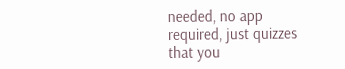needed, no app required, just quizzes that you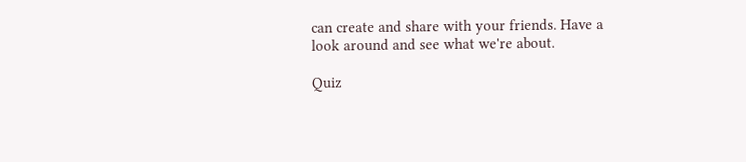can create and share with your friends. Have a look around and see what we're about.

Quiz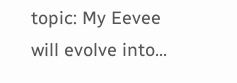topic: My Eevee will evolve into...